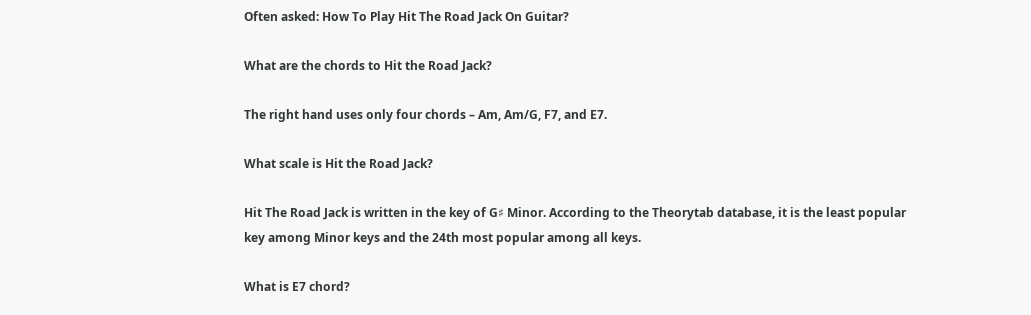Often asked: How To Play Hit The Road Jack On Guitar?

What are the chords to Hit the Road Jack?

The right hand uses only four chords – Am, Am/G, F7, and E7.

What scale is Hit the Road Jack?

Hit The Road Jack is written in the key of G♯ Minor. According to the Theorytab database, it is the least popular key among Minor keys and the 24th most popular among all keys.

What is E7 chord?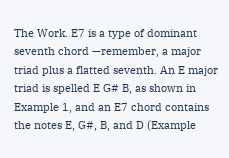The Work. E7 is a type of dominant seventh chord —remember, a major triad plus a flatted seventh. An E major triad is spelled E G# B, as shown in Example 1, and an E7 chord contains the notes E, G#, B, and D (Example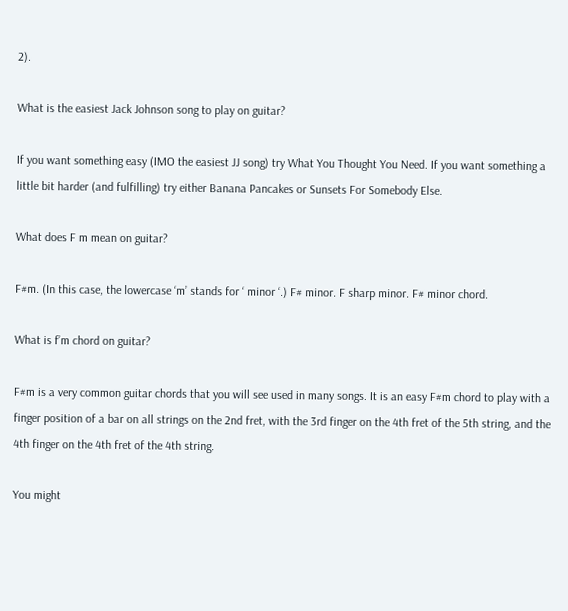2).

What is the easiest Jack Johnson song to play on guitar?

If you want something easy (IMO the easiest JJ song) try What You Thought You Need. If you want something a little bit harder (and fulfilling) try either Banana Pancakes or Sunsets For Somebody Else.

What does F m mean on guitar?

F#m. (In this case, the lowercase ‘m’ stands for ‘ minor ‘.) F# minor. F sharp minor. F# minor chord.

What is f’m chord on guitar?

F#m is a very common guitar chords that you will see used in many songs. It is an easy F#m chord to play with a finger position of a bar on all strings on the 2nd fret, with the 3rd finger on the 4th fret of the 5th string, and the 4th finger on the 4th fret of the 4th string.

You might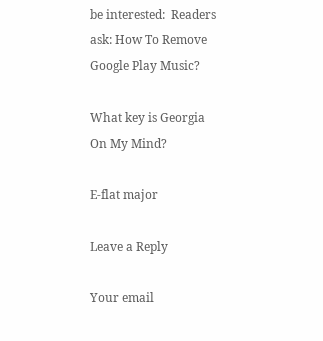be interested:  Readers ask: How To Remove Google Play Music?

What key is Georgia On My Mind?

E-flat major

Leave a Reply

Your email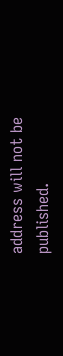address will not be published.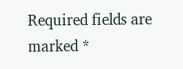Required fields are marked *